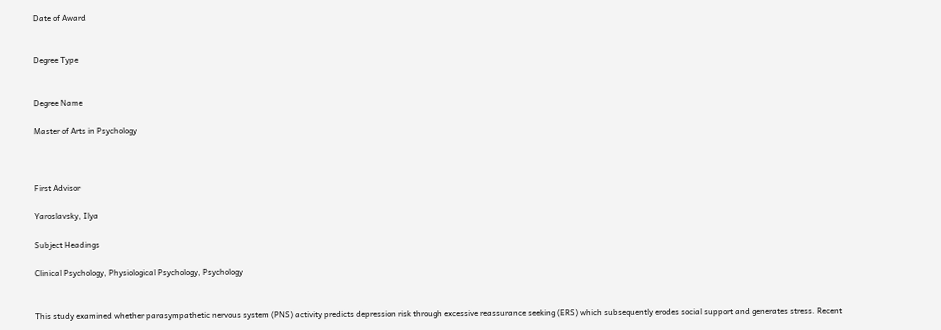Date of Award


Degree Type


Degree Name

Master of Arts in Psychology



First Advisor

Yaroslavsky, Ilya

Subject Headings

Clinical Psychology, Physiological Psychology, Psychology


This study examined whether parasympathetic nervous system (PNS) activity predicts depression risk through excessive reassurance seeking (ERS) which subsequently erodes social support and generates stress. Recent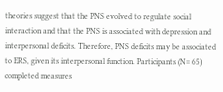theories suggest that the PNS evolved to regulate social interaction and that the PNS is associated with depression and interpersonal deficits. Therefore, PNS deficits may be associated to ERS, given its interpersonal function. Participants (N= 65) completed measures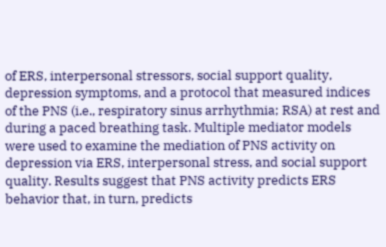of ERS, interpersonal stressors, social support quality, depression symptoms, and a protocol that measured indices of the PNS (i.e., respiratory sinus arrhythmia; RSA) at rest and during a paced breathing task. Multiple mediator models were used to examine the mediation of PNS activity on depression via ERS, interpersonal stress, and social support quality. Results suggest that PNS activity predicts ERS behavior that, in turn, predicts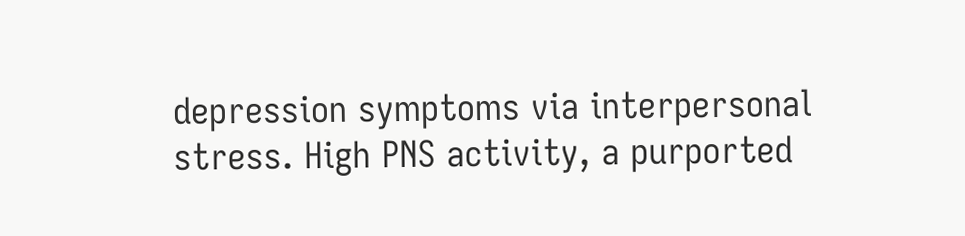depression symptoms via interpersonal stress. High PNS activity, a purported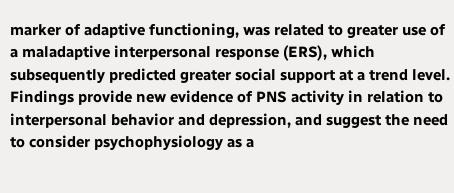marker of adaptive functioning, was related to greater use of a maladaptive interpersonal response (ERS), which subsequently predicted greater social support at a trend level. Findings provide new evidence of PNS activity in relation to interpersonal behavior and depression, and suggest the need to consider psychophysiology as a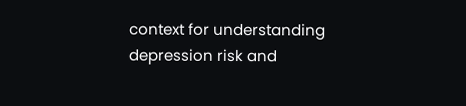context for understanding depression risk and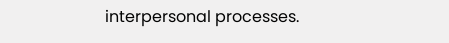interpersonal processes.